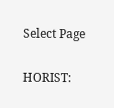Select Page

HORIST: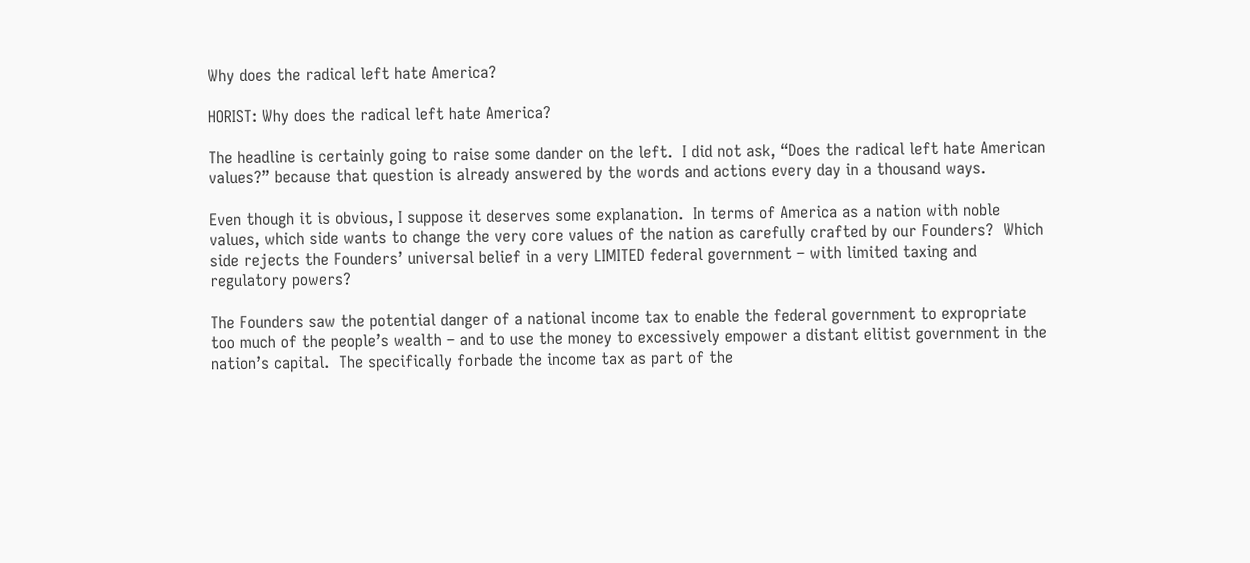Why does the radical left hate America?

HORIST: Why does the radical left hate America?

The headline is certainly going to raise some dander on the left.  I did not ask, “Does the radical left hate American values?” because that question is already answered by the words and actions every day in a thousand ways.

Even though it is obvious, I suppose it deserves some explanation.  In terms of America as a nation with noble values, which side wants to change the very core values of the nation as carefully crafted by our Founders?  Which side rejects the Founders’ universal belief in a very LIMITED federal government – with limited taxing and regulatory powers?

The Founders saw the potential danger of a national income tax to enable the federal government to expropriate too much of the people’s wealth – and to use the money to excessively empower a distant elitist government in the nation’s capital.  The specifically forbade the income tax as part of the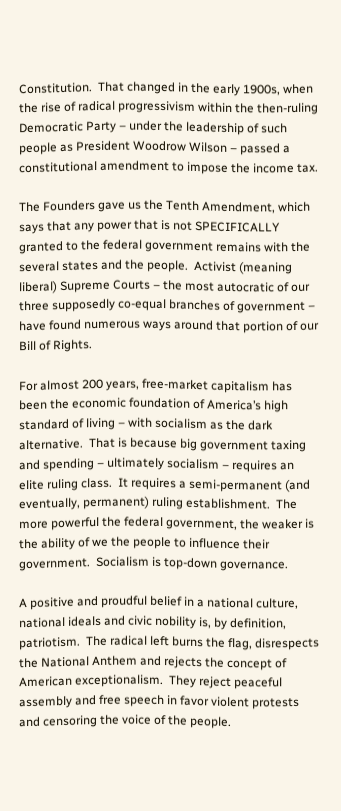Constitution.  That changed in the early 1900s, when the rise of radical progressivism within the then-ruling Democratic Party – under the leadership of such people as President Woodrow Wilson – passed a constitutional amendment to impose the income tax.

The Founders gave us the Tenth Amendment, which says that any power that is not SPECIFICALLY granted to the federal government remains with the several states and the people.  Activist (meaning liberal) Supreme Courts – the most autocratic of our three supposedly co-equal branches of government – have found numerous ways around that portion of our Bill of Rights.

For almost 200 years, free-market capitalism has been the economic foundation of America’s high standard of living – with socialism as the dark alternative.  That is because big government taxing and spending – ultimately socialism – requires an elite ruling class.  It requires a semi-permanent (and eventually, permanent) ruling establishment.  The more powerful the federal government, the weaker is the ability of we the people to influence their government.  Socialism is top-down governance.

A positive and proudful belief in a national culture, national ideals and civic nobility is, by definition, patriotism.  The radical left burns the flag, disrespects the National Anthem and rejects the concept of American exceptionalism.  They reject peaceful assembly and free speech in favor violent protests and censoring the voice of the people.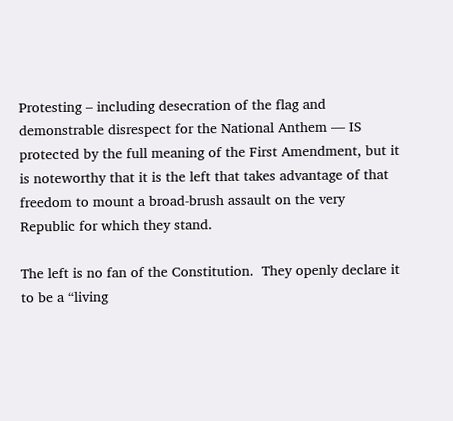Protesting – including desecration of the flag and demonstrable disrespect for the National Anthem — IS protected by the full meaning of the First Amendment, but it is noteworthy that it is the left that takes advantage of that freedom to mount a broad-brush assault on the very Republic for which they stand.

The left is no fan of the Constitution.  They openly declare it to be a “living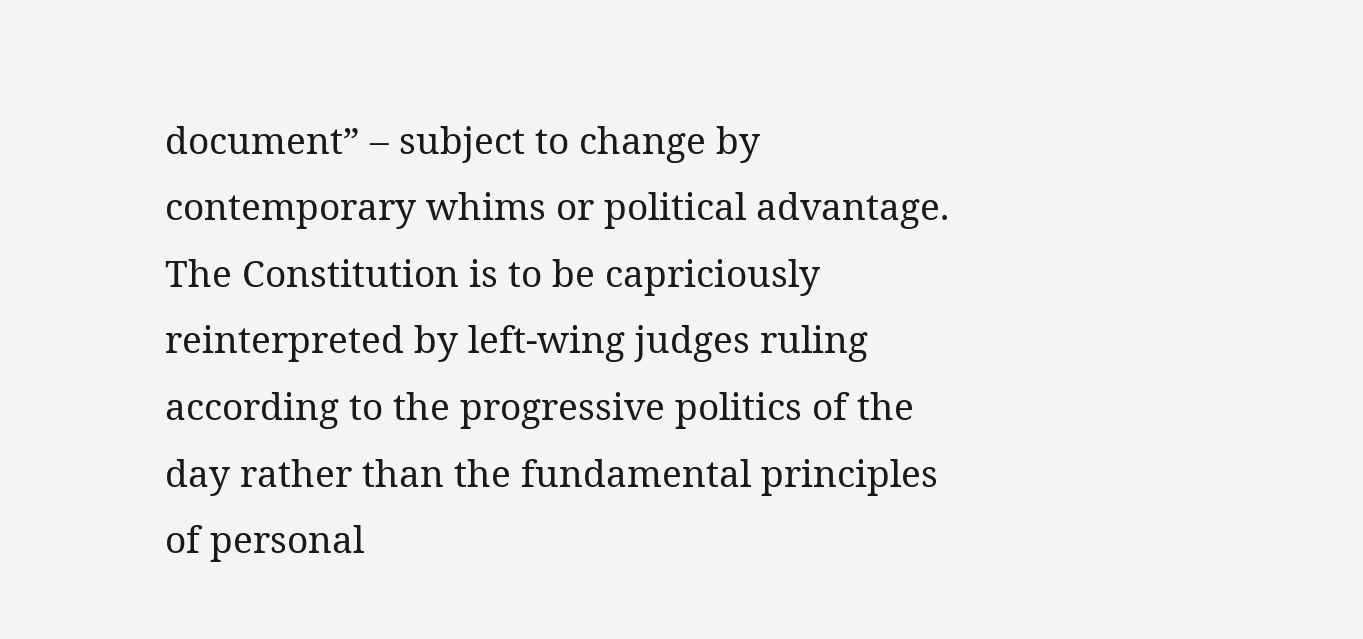document” – subject to change by contemporary whims or political advantage.  The Constitution is to be capriciously reinterpreted by left-wing judges ruling according to the progressive politics of the day rather than the fundamental principles of personal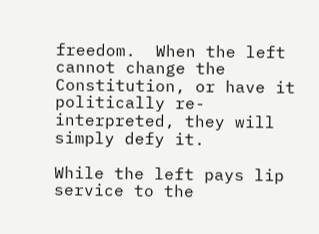freedom.  When the left cannot change the Constitution, or have it politically re-interpreted, they will simply defy it.

While the left pays lip service to the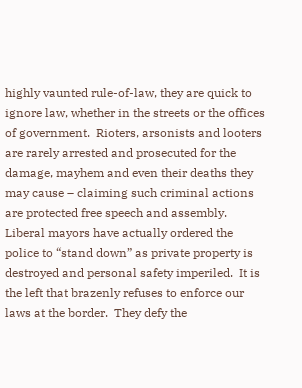highly vaunted rule-of-law, they are quick to ignore law, whether in the streets or the offices of government.  Rioters, arsonists and looters are rarely arrested and prosecuted for the damage, mayhem and even their deaths they may cause – claiming such criminal actions are protected free speech and assembly.  Liberal mayors have actually ordered the police to “stand down” as private property is destroyed and personal safety imperiled.  It is the left that brazenly refuses to enforce our laws at the border.  They defy the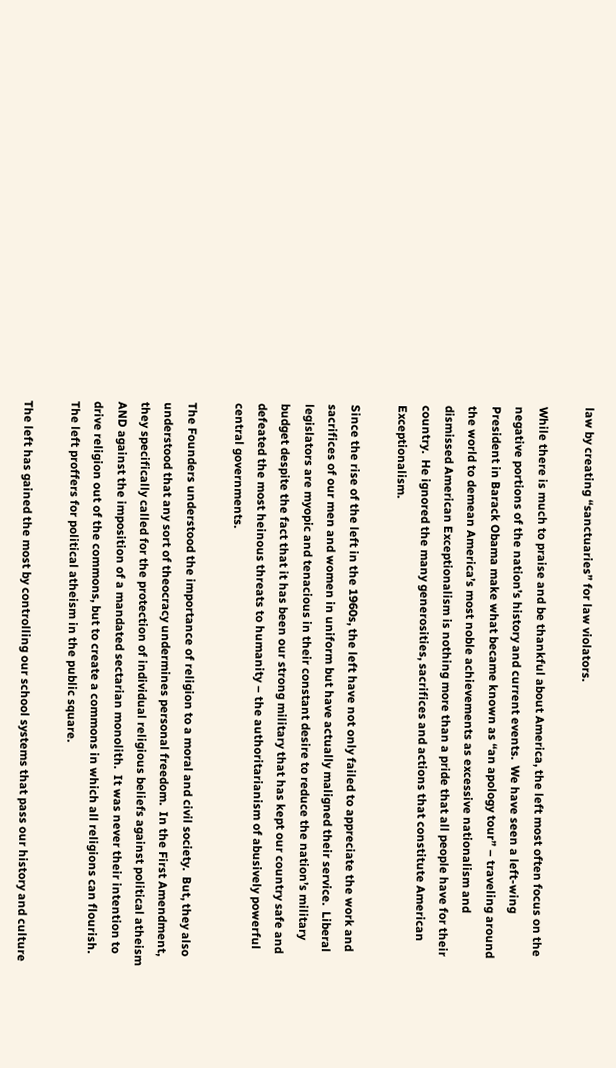law by creating “sanctuaries” for law violators.

While there is much to praise and be thankful about America, the left most often focus on the negative portions of the nation’s history and current events.  We have seen a left-wing President in Barack Obama make what became known as “an apology tour” – traveling around the world to demean America’s most noble achievements as excessive nationalism and dismissed American Exceptionalism is nothing more than a pride that all people have for their country.  He ignored the many generosities, sacrifices and actions that constitute American Exceptionalism.

Since the rise of the left in the 1960s, the left have not only failed to appreciate the work and sacrifices of our men and women in uniform but have actually maligned their service.  Liberal legislators are myopic and tenacious in their constant desire to reduce the nation’s military budget despite the fact that it has been our strong military that has kept our country safe and defeated the most heinous threats to humanity – the authoritarianism of abusively powerful central governments.

The Founders understood the importance of religion to a moral and civil society.  But, they also understood that any sort of theocracy undermines personal freedom.  In the First Amendment, they specifically called for the protection of individual religious beliefs against political atheism AND against the imposition of a mandated sectarian monolith.  It was never their intention to drive religion out of the commons, but to create a commons in which all religions can flourish.  The left proffers for political atheism in the public square.

The left has gained the most by controlling our school systems that pass our history and culture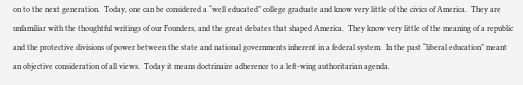on to the next generation.  Today, one can be considered a “well educated” college graduate and know very little of the civics of America.  They are unfamiliar with the thoughtful writings of our Founders, and the great debates that shaped America.  They know very little of the meaning of a republic and the protective divisions of power between the state and national governments inherent in a federal system.  In the past “liberal education” meant an objective consideration of all views.  Today it means doctrinaire adherence to a left-wing authoritarian agenda.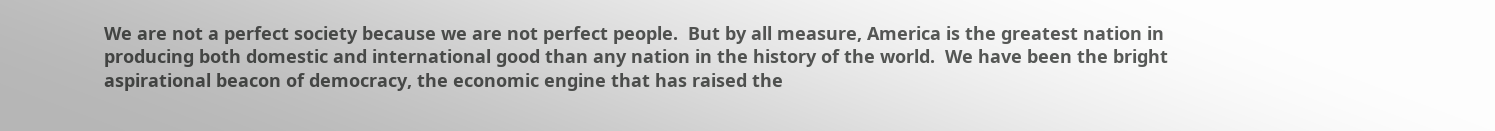We are not a perfect society because we are not perfect people.  But by all measure, America is the greatest nation in producing both domestic and international good than any nation in the history of the world.  We have been the bright aspirational beacon of democracy, the economic engine that has raised the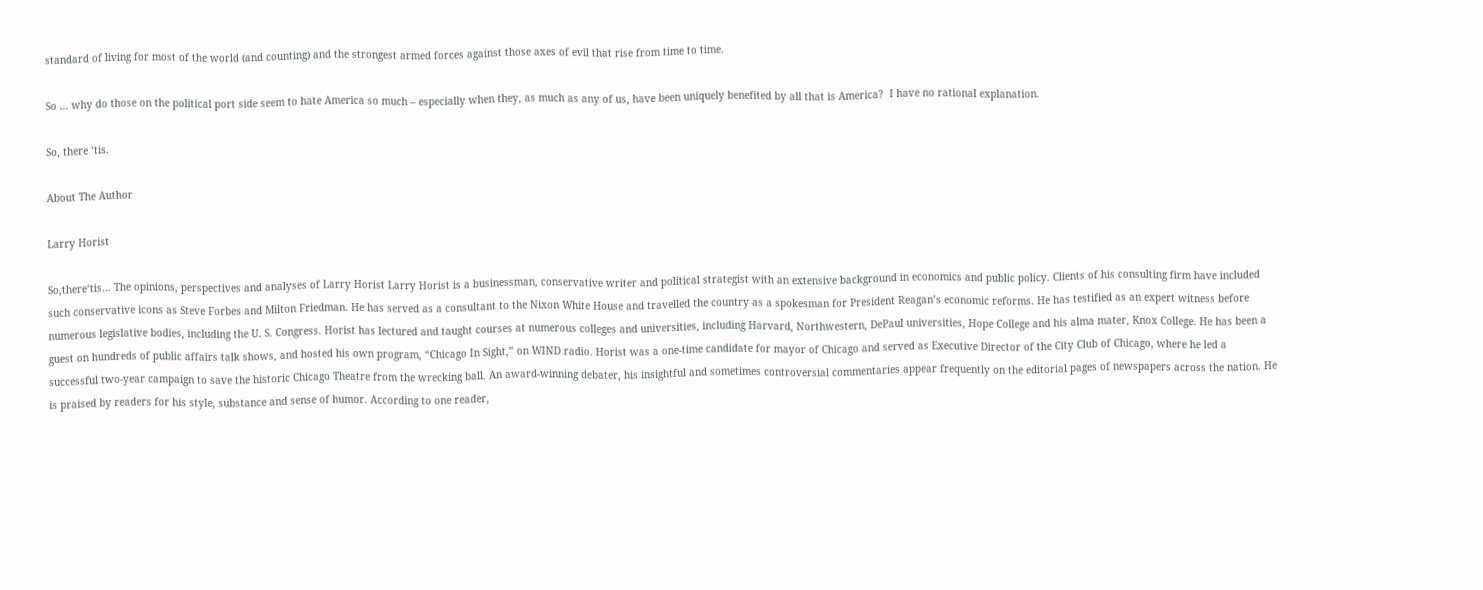standard of living for most of the world (and counting) and the strongest armed forces against those axes of evil that rise from time to time.

So … why do those on the political port side seem to hate America so much – especially when they, as much as any of us, have been uniquely benefited by all that is America?  I have no rational explanation.

So, there ‘tis.

About The Author

Larry Horist

So,there‘tis… The opinions, perspectives and analyses of Larry Horist Larry Horist is a businessman, conservative writer and political strategist with an extensive background in economics and public policy. Clients of his consulting firm have included such conservative icons as Steve Forbes and Milton Friedman. He has served as a consultant to the Nixon White House and travelled the country as a spokesman for President Reagan’s economic reforms. He has testified as an expert witness before numerous legislative bodies, including the U. S. Congress. Horist has lectured and taught courses at numerous colleges and universities, including Harvard, Northwestern, DePaul universities, Hope College and his alma mater, Knox College. He has been a guest on hundreds of public affairs talk shows, and hosted his own program, “Chicago In Sight,” on WIND radio. Horist was a one-time candidate for mayor of Chicago and served as Executive Director of the City Club of Chicago, where he led a successful two-year campaign to save the historic Chicago Theatre from the wrecking ball. An award-winning debater, his insightful and sometimes controversial commentaries appear frequently on the editorial pages of newspapers across the nation. He is praised by readers for his style, substance and sense of humor. According to one reader,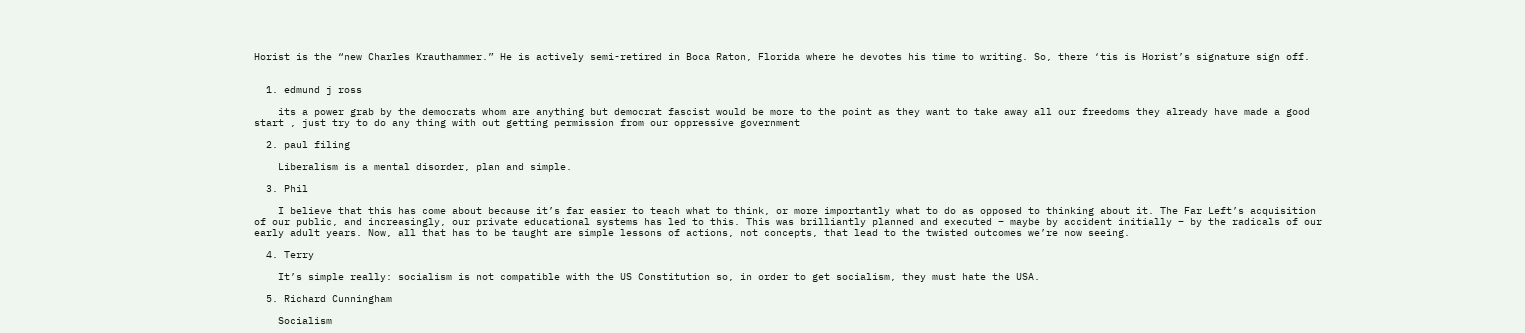Horist is the “new Charles Krauthammer.” He is actively semi-retired in Boca Raton, Florida where he devotes his time to writing. So, there ‘tis is Horist’s signature sign off.


  1. edmund j ross

    its a power grab by the democrats whom are anything but democrat fascist would be more to the point as they want to take away all our freedoms they already have made a good start , just try to do any thing with out getting permission from our oppressive government

  2. paul filing

    Liberalism is a mental disorder, plan and simple.

  3. Phil

    I believe that this has come about because it’s far easier to teach what to think, or more importantly what to do as opposed to thinking about it. The Far Left’s acquisition of our public, and increasingly, our private educational systems has led to this. This was brilliantly planned and executed – maybe by accident initially – by the radicals of our early adult years. Now, all that has to be taught are simple lessons of actions, not concepts, that lead to the twisted outcomes we’re now seeing.

  4. Terry

    It’s simple really: socialism is not compatible with the US Constitution so, in order to get socialism, they must hate the USA.

  5. Richard Cunningham

    Socialism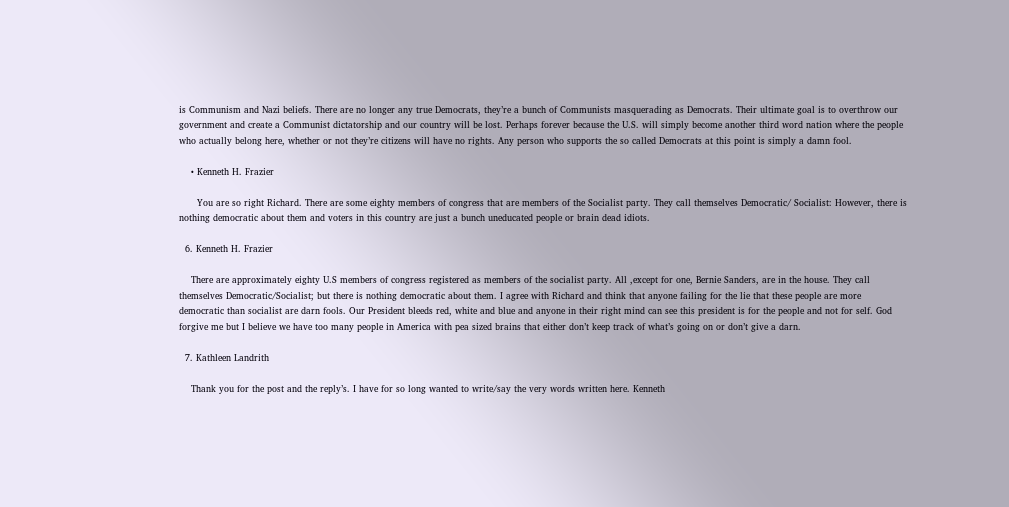is Communism and Nazi beliefs. There are no longer any true Democrats, they’re a bunch of Communists masquerading as Democrats. Their ultimate goal is to overthrow our government and create a Communist dictatorship and our country will be lost. Perhaps forever because the U.S. will simply become another third word nation where the people who actually belong here, whether or not they’re citizens will have no rights. Any person who supports the so called Democrats at this point is simply a damn fool.

    • Kenneth H. Frazier

      You are so right Richard. There are some eighty members of congress that are members of the Socialist party. They call themselves Democratic/ Socialist: However, there is nothing democratic about them and voters in this country are just a bunch uneducated people or brain dead idiots.

  6. Kenneth H. Frazier

    There are approximately eighty U.S members of congress registered as members of the socialist party. All ,except for one, Bernie Sanders, are in the house. They call themselves Democratic/Socialist; but there is nothing democratic about them. I agree with Richard and think that anyone failing for the lie that these people are more democratic than socialist are darn fools. Our President bleeds red, white and blue and anyone in their right mind can see this president is for the people and not for self. God forgive me but I believe we have too many people in America with pea sized brains that either don’t keep track of what’s going on or don’t give a darn.

  7. Kathleen Landrith

    Thank you for the post and the reply’s. I have for so long wanted to write/say the very words written here. Kenneth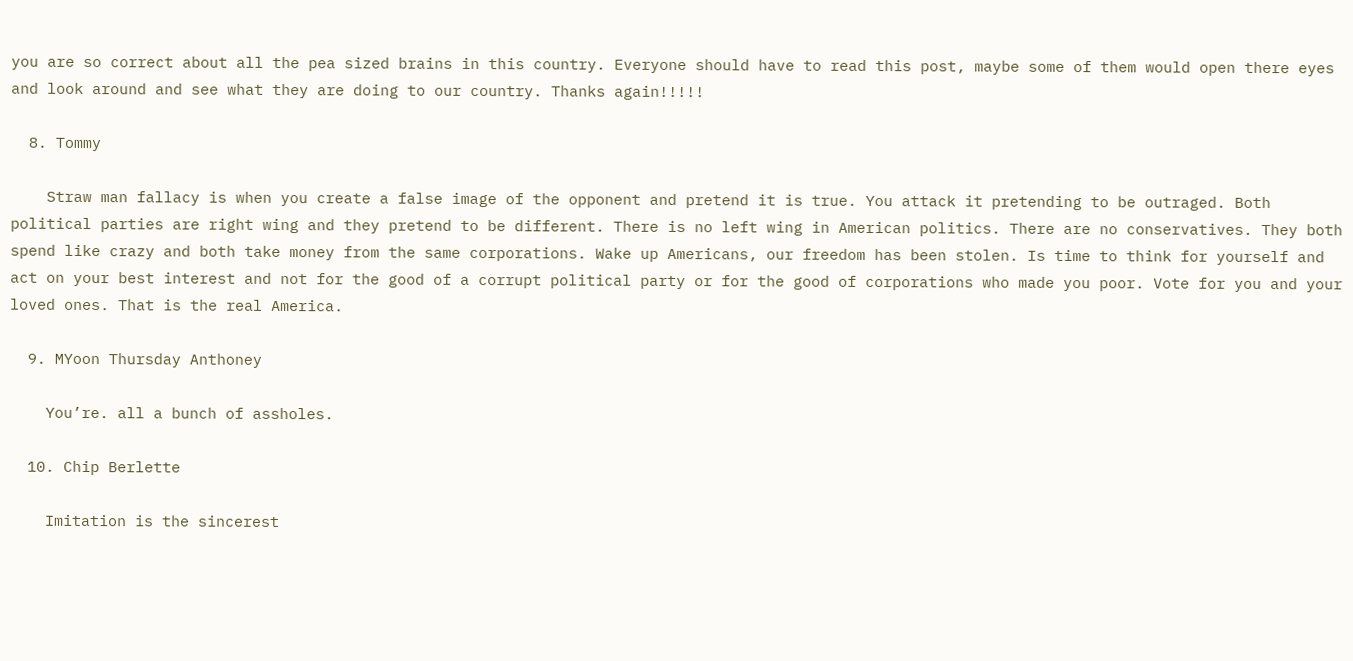you are so correct about all the pea sized brains in this country. Everyone should have to read this post, maybe some of them would open there eyes and look around and see what they are doing to our country. Thanks again!!!!!

  8. Tommy

    Straw man fallacy is when you create a false image of the opponent and pretend it is true. You attack it pretending to be outraged. Both political parties are right wing and they pretend to be different. There is no left wing in American politics. There are no conservatives. They both spend like crazy and both take money from the same corporations. Wake up Americans, our freedom has been stolen. Is time to think for yourself and act on your best interest and not for the good of a corrupt political party or for the good of corporations who made you poor. Vote for you and your loved ones. That is the real America.

  9. MYoon Thursday Anthoney

    You’re. all a bunch of assholes.

  10. Chip Berlette

    Imitation is the sincerest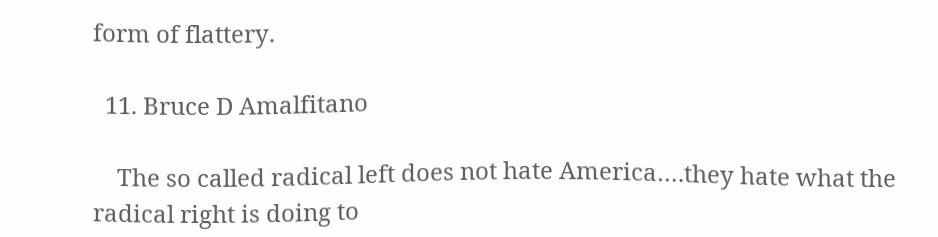form of flattery.

  11. Bruce D Amalfitano

    The so called radical left does not hate America….they hate what the radical right is doing to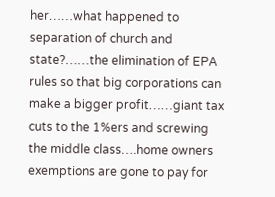her……what happened to separation of church and state?……the elimination of EPA rules so that big corporations can make a bigger profit……giant tax cuts to the 1%ers and screwing the middle class….home owners exemptions are gone to pay for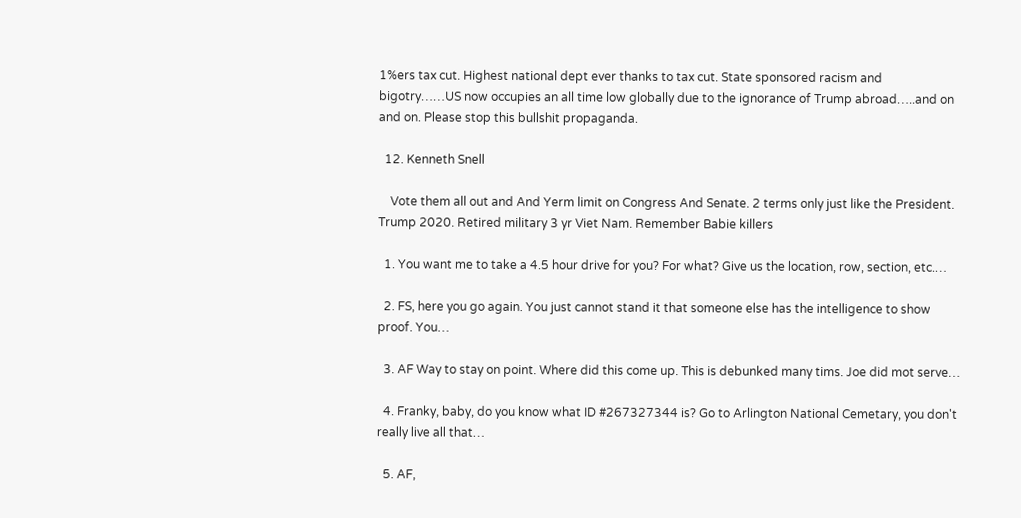1%ers tax cut. Highest national dept ever thanks to tax cut. State sponsored racism and bigotry……US now occupies an all time low globally due to the ignorance of Trump abroad…..and on and on. Please stop this bullshit propaganda.

  12. Kenneth Snell

    Vote them all out and And Yerm limit on Congress And Senate. 2 terms only just like the President. Trump 2020. Retired military 3 yr Viet Nam. Remember Babie killers

  1. You want me to take a 4.5 hour drive for you? For what? Give us the location, row, section, etc.…

  2. FS, here you go again. You just cannot stand it that someone else has the intelligence to show proof. You…

  3. AF Way to stay on point. Where did this come up. This is debunked many tims. Joe did mot serve…

  4. Franky, baby, do you know what ID #267327344 is? Go to Arlington National Cemetary, you don't really live all that…

  5. AF,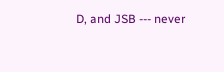D, and JSB --- never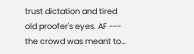trust dictation and tired old proofer's eyes. AF --- the crowd was meant to…